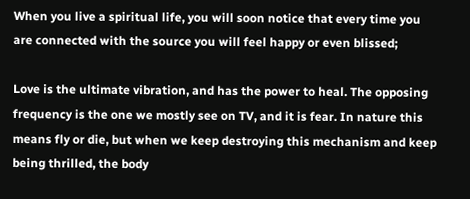When you live a spiritual life, you will soon notice that every time you are connected with the source you will feel happy or even blissed;

Love is the ultimate vibration, and has the power to heal. The opposing frequency is the one we mostly see on TV, and it is fear. In nature this means fly or die, but when we keep destroying this mechanism and keep being thrilled, the body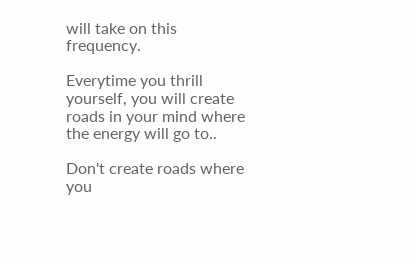will take on this frequency.

Everytime you thrill yourself, you will create roads in your mind where the energy will go to..

Don't create roads where you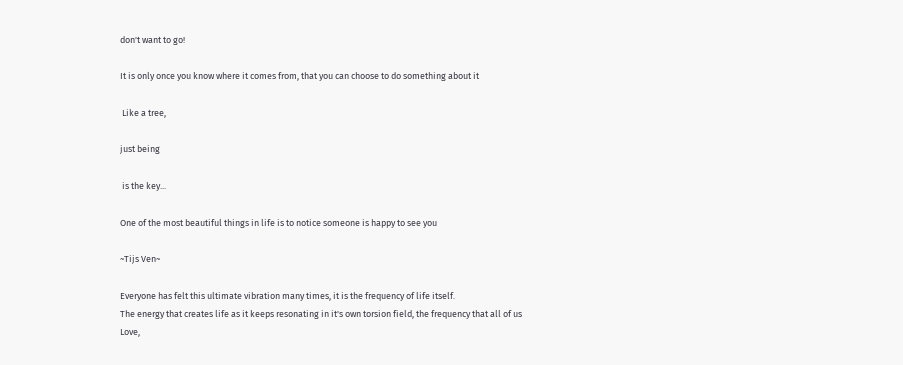don't want to go!

It is only once you know where it comes from, that you can choose to do something about it

 Like a tree,

just being

 is the key...

One of the most beautiful things in life is to notice someone is happy to see you

~Tijs Ven~

Everyone has felt this ultimate vibration many times, it is the frequency of life itself.
The energy that creates life as it keeps resonating in it's own torsion field, the frequency that all of us Love,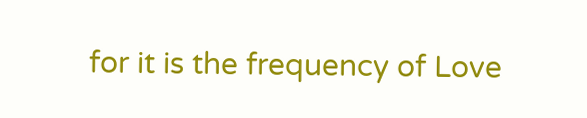for it is the frequency of Love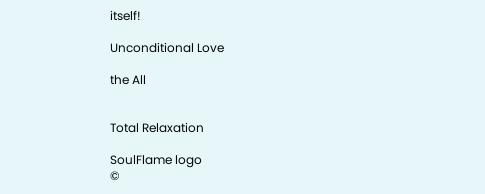itself!

Unconditional Love

the All


Total Relaxation

SoulFlame logo
©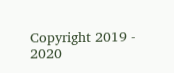Copyright 2019 - 2020